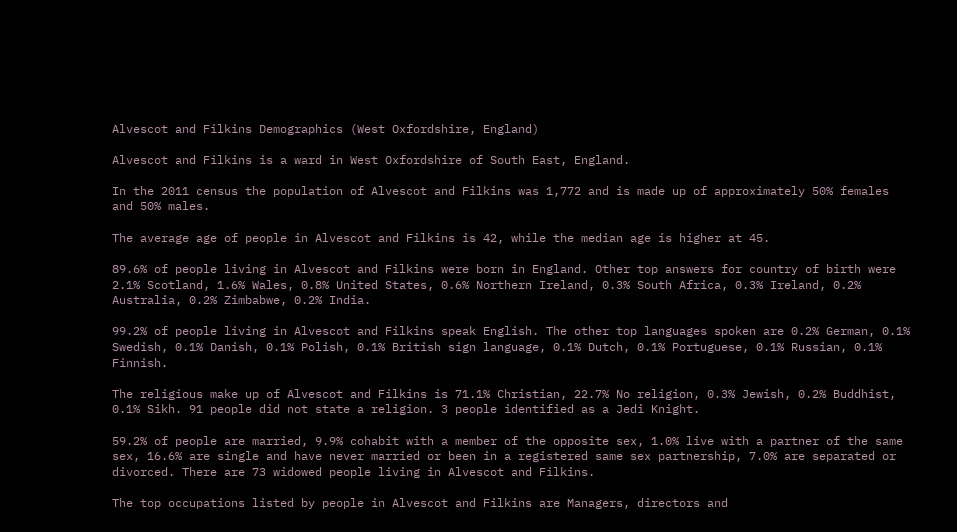Alvescot and Filkins Demographics (West Oxfordshire, England)

Alvescot and Filkins is a ward in West Oxfordshire of South East, England.

In the 2011 census the population of Alvescot and Filkins was 1,772 and is made up of approximately 50% females and 50% males.

The average age of people in Alvescot and Filkins is 42, while the median age is higher at 45.

89.6% of people living in Alvescot and Filkins were born in England. Other top answers for country of birth were 2.1% Scotland, 1.6% Wales, 0.8% United States, 0.6% Northern Ireland, 0.3% South Africa, 0.3% Ireland, 0.2% Australia, 0.2% Zimbabwe, 0.2% India.

99.2% of people living in Alvescot and Filkins speak English. The other top languages spoken are 0.2% German, 0.1% Swedish, 0.1% Danish, 0.1% Polish, 0.1% British sign language, 0.1% Dutch, 0.1% Portuguese, 0.1% Russian, 0.1% Finnish.

The religious make up of Alvescot and Filkins is 71.1% Christian, 22.7% No religion, 0.3% Jewish, 0.2% Buddhist, 0.1% Sikh. 91 people did not state a religion. 3 people identified as a Jedi Knight.

59.2% of people are married, 9.9% cohabit with a member of the opposite sex, 1.0% live with a partner of the same sex, 16.6% are single and have never married or been in a registered same sex partnership, 7.0% are separated or divorced. There are 73 widowed people living in Alvescot and Filkins.

The top occupations listed by people in Alvescot and Filkins are Managers, directors and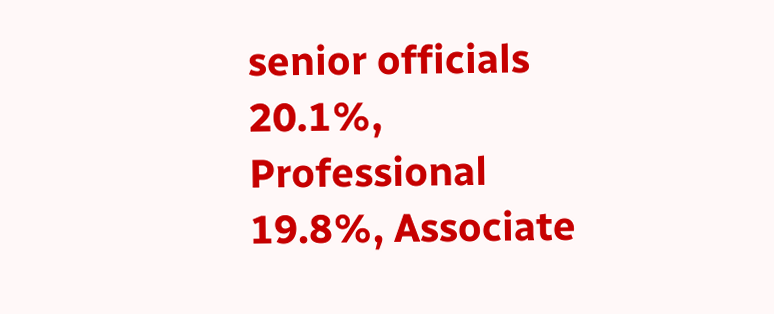senior officials 20.1%, Professional 19.8%, Associate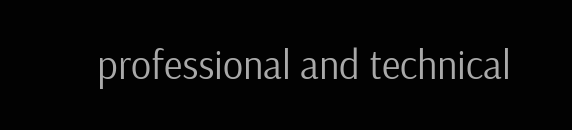professional and technical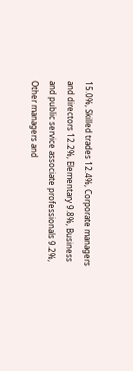15.0%, Skilled trades 12.4%, Corporate managers and directors 12.2%, Elementary 9.8%, Business and public service associate professionals 9.2%, Other managers and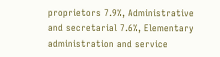proprietors 7.9%, Administrative and secretarial 7.6%, Elementary administration and service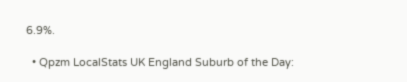6.9%.

  • Qpzm LocalStats UK England Suburb of the Day: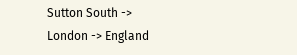Sutton South -> London -> England